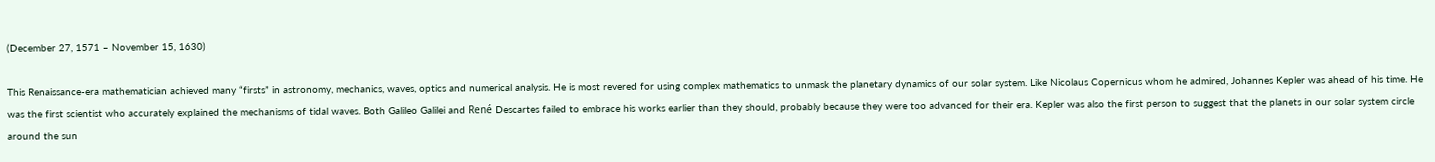(December 27, 1571 – November 15, 1630)

This Renaissance-era mathematician achieved many “firsts” in astronomy, mechanics, waves, optics and numerical analysis. He is most revered for using complex mathematics to unmask the planetary dynamics of our solar system. Like Nicolaus Copernicus whom he admired, Johannes Kepler was ahead of his time. He was the first scientist who accurately explained the mechanisms of tidal waves. Both Galileo Galilei and René Descartes failed to embrace his works earlier than they should, probably because they were too advanced for their era. Kepler was also the first person to suggest that the planets in our solar system circle around the sun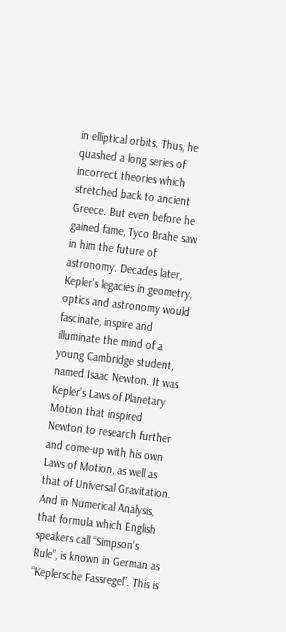in elliptical orbits. Thus, he quashed a long series of incorrect theories which stretched back to ancient Greece. But even before he gained fame, Tyco Brahe saw in him the future of astronomy. Decades later, Kepler’s legacies in geometry, optics and astronomy would fascinate, inspire and illuminate the mind of a young Cambridge student, named Isaac Newton. It was Kepler’s Laws of Planetary Motion that inspired Newton to research further and come-up with his own Laws of Motion, as well as that of Universal Gravitation. And in Numerical Analysis, that formula which English speakers call “Simpson’s Rule”, is known in German as “Keplersche Fassregel”. This is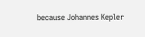because Johannes Kepler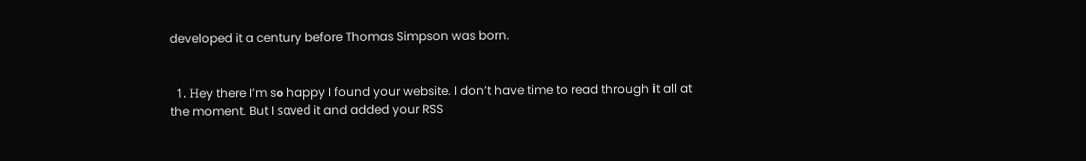developed it a century before Thomas Simpson was born.


  1. Ꮋey there I’m sօ happy I found your website. I don’t have time to read through іt all at the moment. But I sɑved it and added your RSS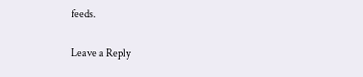feeds.

Leave a Reply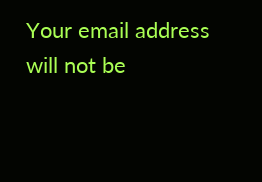Your email address will not be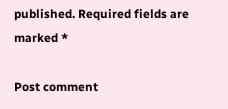published. Required fields are marked *

Post comment